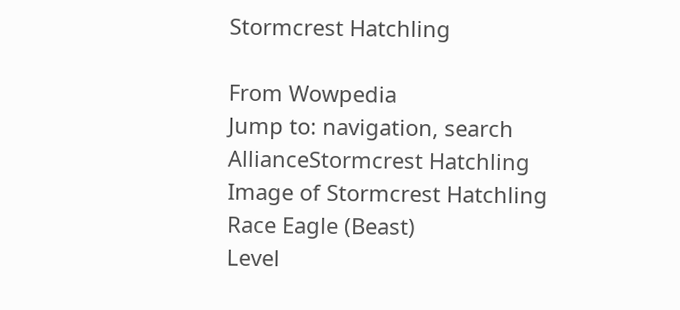Stormcrest Hatchling

From Wowpedia
Jump to: navigation, search
AllianceStormcrest Hatchling
Image of Stormcrest Hatchling
Race Eagle (Beast)
Level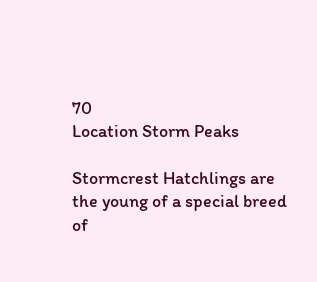70
Location Storm Peaks

Stormcrest Hatchlings are the young of a special breed of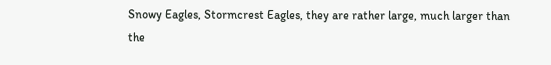Snowy Eagles, Stormcrest Eagles, they are rather large, much larger than the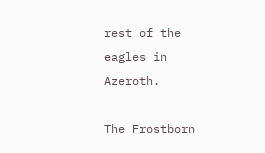rest of the eagles in Azeroth.

The Frostborn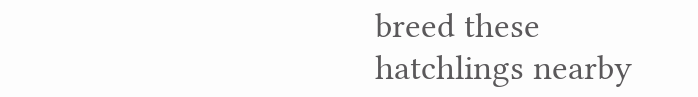breed these hatchlings nearby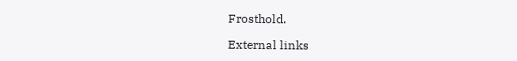Frosthold.

External links